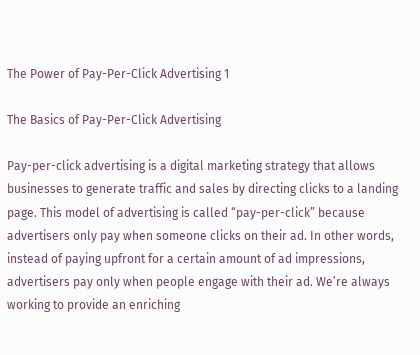The Power of Pay-Per-Click Advertising 1

The Basics of Pay-Per-Click Advertising

Pay-per-click advertising is a digital marketing strategy that allows businesses to generate traffic and sales by directing clicks to a landing page. This model of advertising is called “pay-per-click” because advertisers only pay when someone clicks on their ad. In other words, instead of paying upfront for a certain amount of ad impressions, advertisers pay only when people engage with their ad. We’re always working to provide an enriching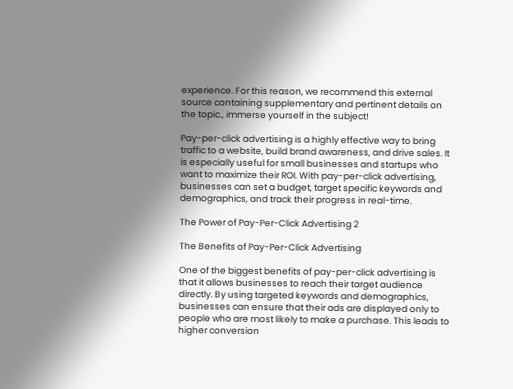experience. For this reason, we recommend this external source containing supplementary and pertinent details on the topic., immerse yourself in the subject!

Pay-per-click advertising is a highly effective way to bring traffic to a website, build brand awareness, and drive sales. It is especially useful for small businesses and startups who want to maximize their ROI. With pay-per-click advertising, businesses can set a budget, target specific keywords and demographics, and track their progress in real-time.

The Power of Pay-Per-Click Advertising 2

The Benefits of Pay-Per-Click Advertising

One of the biggest benefits of pay-per-click advertising is that it allows businesses to reach their target audience directly. By using targeted keywords and demographics, businesses can ensure that their ads are displayed only to people who are most likely to make a purchase. This leads to higher conversion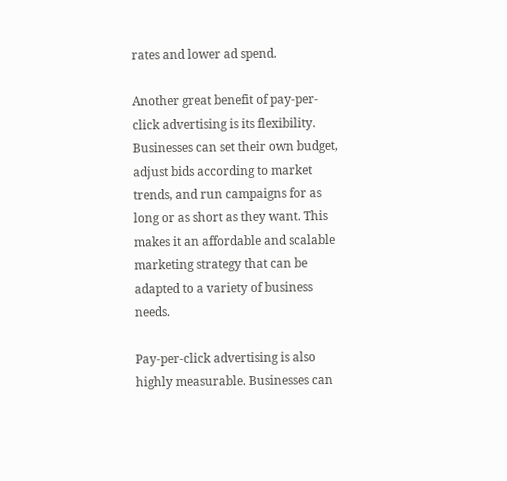rates and lower ad spend.

Another great benefit of pay-per-click advertising is its flexibility. Businesses can set their own budget, adjust bids according to market trends, and run campaigns for as long or as short as they want. This makes it an affordable and scalable marketing strategy that can be adapted to a variety of business needs.

Pay-per-click advertising is also highly measurable. Businesses can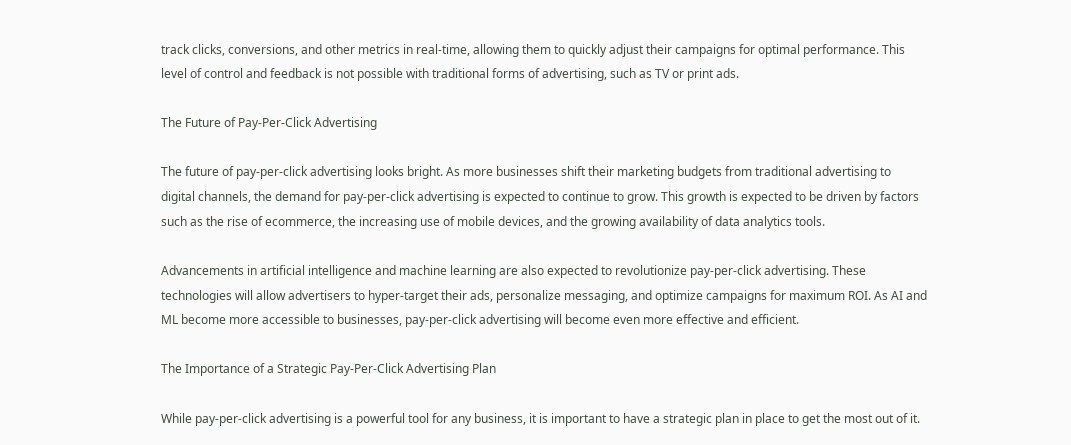track clicks, conversions, and other metrics in real-time, allowing them to quickly adjust their campaigns for optimal performance. This level of control and feedback is not possible with traditional forms of advertising, such as TV or print ads.

The Future of Pay-Per-Click Advertising

The future of pay-per-click advertising looks bright. As more businesses shift their marketing budgets from traditional advertising to digital channels, the demand for pay-per-click advertising is expected to continue to grow. This growth is expected to be driven by factors such as the rise of ecommerce, the increasing use of mobile devices, and the growing availability of data analytics tools.

Advancements in artificial intelligence and machine learning are also expected to revolutionize pay-per-click advertising. These technologies will allow advertisers to hyper-target their ads, personalize messaging, and optimize campaigns for maximum ROI. As AI and ML become more accessible to businesses, pay-per-click advertising will become even more effective and efficient.

The Importance of a Strategic Pay-Per-Click Advertising Plan

While pay-per-click advertising is a powerful tool for any business, it is important to have a strategic plan in place to get the most out of it.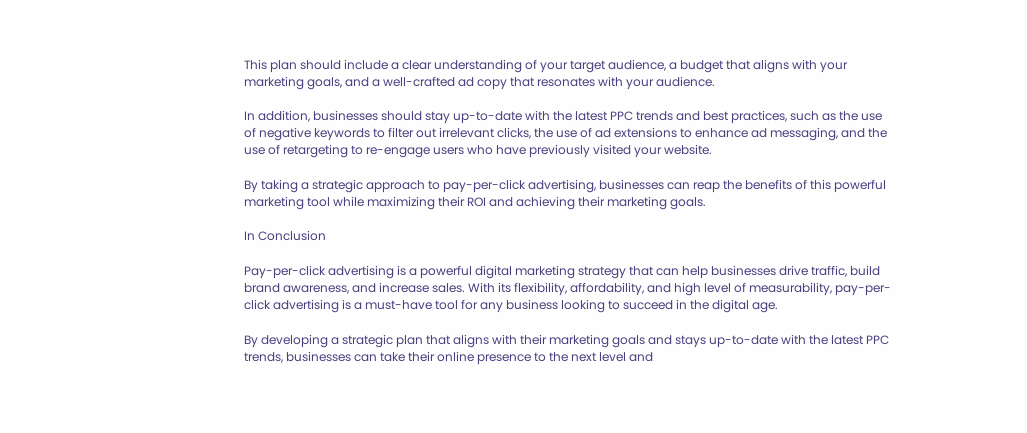This plan should include a clear understanding of your target audience, a budget that aligns with your marketing goals, and a well-crafted ad copy that resonates with your audience.

In addition, businesses should stay up-to-date with the latest PPC trends and best practices, such as the use of negative keywords to filter out irrelevant clicks, the use of ad extensions to enhance ad messaging, and the use of retargeting to re-engage users who have previously visited your website.

By taking a strategic approach to pay-per-click advertising, businesses can reap the benefits of this powerful marketing tool while maximizing their ROI and achieving their marketing goals.

In Conclusion

Pay-per-click advertising is a powerful digital marketing strategy that can help businesses drive traffic, build brand awareness, and increase sales. With its flexibility, affordability, and high level of measurability, pay-per-click advertising is a must-have tool for any business looking to succeed in the digital age.

By developing a strategic plan that aligns with their marketing goals and stays up-to-date with the latest PPC trends, businesses can take their online presence to the next level and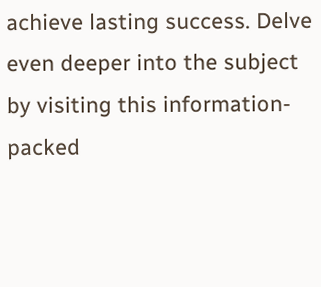achieve lasting success. Delve even deeper into the subject by visiting this information-packed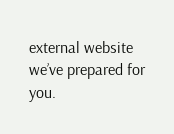external website we’ve prepared for you.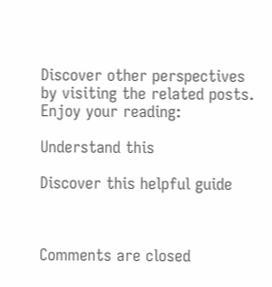Discover other perspectives by visiting the related posts. Enjoy your reading:

Understand this

Discover this helpful guide



Comments are closed